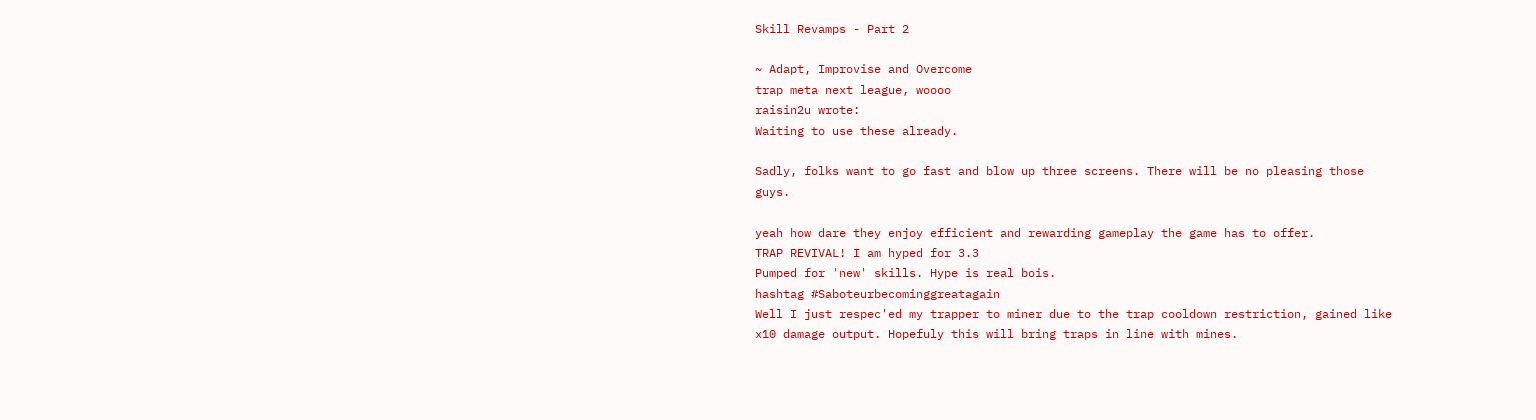Skill Revamps - Part 2

~ Adapt, Improvise and Overcome
trap meta next league, woooo
raisin2u wrote:
Waiting to use these already.

Sadly, folks want to go fast and blow up three screens. There will be no pleasing those guys.

yeah how dare they enjoy efficient and rewarding gameplay the game has to offer.
TRAP REVIVAL! I am hyped for 3.3
Pumped for 'new' skills. Hype is real bois.
hashtag #Saboteurbecominggreatagain
Well I just respec'ed my trapper to miner due to the trap cooldown restriction, gained like x10 damage output. Hopefuly this will bring traps in line with mines.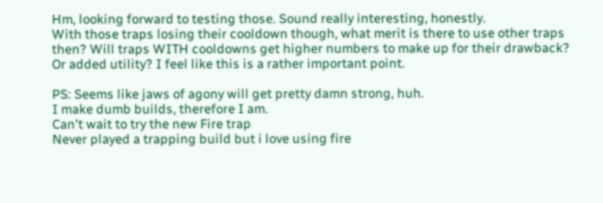Hm, looking forward to testing those. Sound really interesting, honestly.
With those traps losing their cooldown though, what merit is there to use other traps then? Will traps WITH cooldowns get higher numbers to make up for their drawback? Or added utility? I feel like this is a rather important point.

PS: Seems like jaws of agony will get pretty damn strong, huh.
I make dumb builds, therefore I am.
Can't wait to try the new Fire trap
Never played a trapping build but i love using fire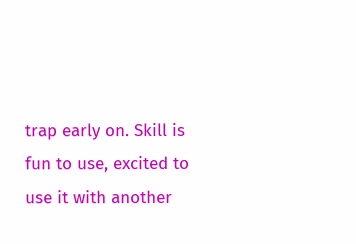trap early on. Skill is fun to use, excited to use it with another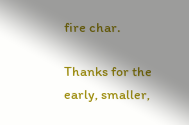fire char.

Thanks for the early, smaller,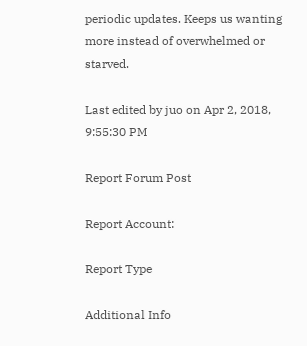periodic updates. Keeps us wanting more instead of overwhelmed or starved.

Last edited by juo on Apr 2, 2018, 9:55:30 PM

Report Forum Post

Report Account:

Report Type

Additional Info